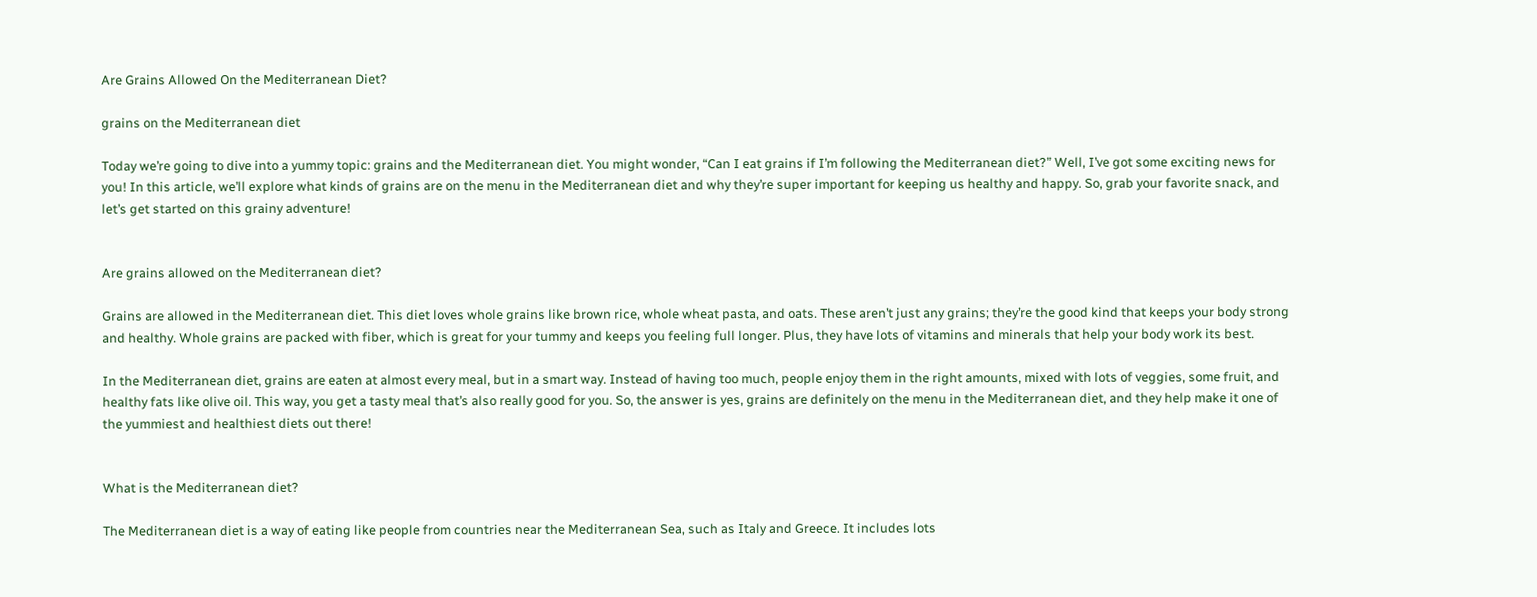Are Grains Allowed On the Mediterranean Diet?

grains on the Mediterranean diet

Today we’re going to dive into a yummy topic: grains and the Mediterranean diet. You might wonder, “Can I eat grains if I’m following the Mediterranean diet?” Well, I’ve got some exciting news for you! In this article, we’ll explore what kinds of grains are on the menu in the Mediterranean diet and why they’re super important for keeping us healthy and happy. So, grab your favorite snack, and let’s get started on this grainy adventure!


Are grains allowed on the Mediterranean diet?

Grains are allowed in the Mediterranean diet. This diet loves whole grains like brown rice, whole wheat pasta, and oats. These aren’t just any grains; they’re the good kind that keeps your body strong and healthy. Whole grains are packed with fiber, which is great for your tummy and keeps you feeling full longer. Plus, they have lots of vitamins and minerals that help your body work its best.

In the Mediterranean diet, grains are eaten at almost every meal, but in a smart way. Instead of having too much, people enjoy them in the right amounts, mixed with lots of veggies, some fruit, and healthy fats like olive oil. This way, you get a tasty meal that’s also really good for you. So, the answer is yes, grains are definitely on the menu in the Mediterranean diet, and they help make it one of the yummiest and healthiest diets out there!


What is the Mediterranean diet?

The Mediterranean diet is a way of eating like people from countries near the Mediterranean Sea, such as Italy and Greece. It includes lots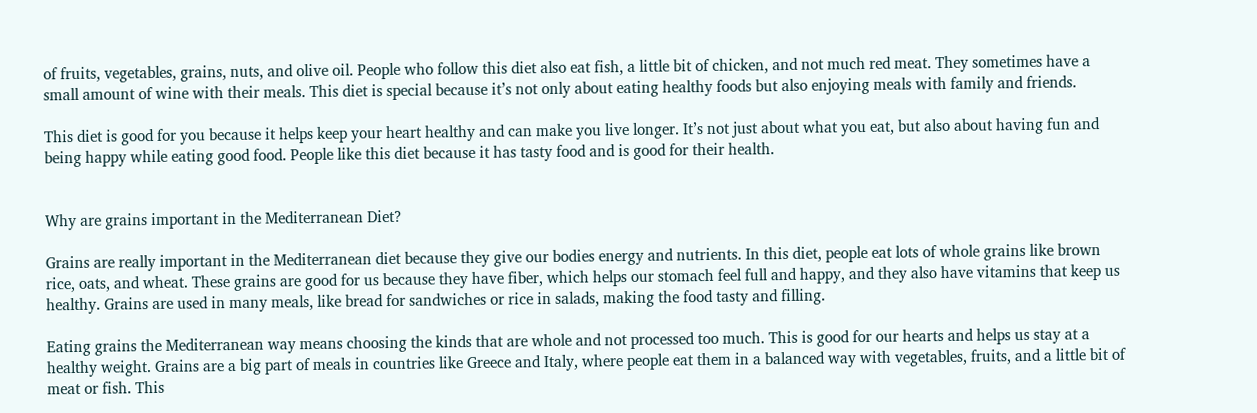of fruits, vegetables, grains, nuts, and olive oil. People who follow this diet also eat fish, a little bit of chicken, and not much red meat. They sometimes have a small amount of wine with their meals. This diet is special because it’s not only about eating healthy foods but also enjoying meals with family and friends.

This diet is good for you because it helps keep your heart healthy and can make you live longer. It’s not just about what you eat, but also about having fun and being happy while eating good food. People like this diet because it has tasty food and is good for their health.


Why are grains important in the Mediterranean Diet?

Grains are really important in the Mediterranean diet because they give our bodies energy and nutrients. In this diet, people eat lots of whole grains like brown rice, oats, and wheat. These grains are good for us because they have fiber, which helps our stomach feel full and happy, and they also have vitamins that keep us healthy. Grains are used in many meals, like bread for sandwiches or rice in salads, making the food tasty and filling.

Eating grains the Mediterranean way means choosing the kinds that are whole and not processed too much. This is good for our hearts and helps us stay at a healthy weight. Grains are a big part of meals in countries like Greece and Italy, where people eat them in a balanced way with vegetables, fruits, and a little bit of meat or fish. This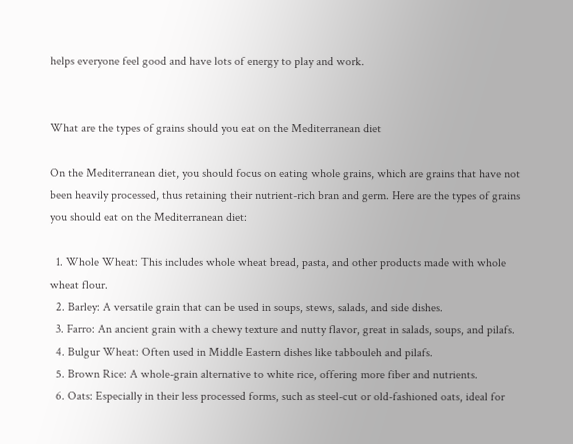helps everyone feel good and have lots of energy to play and work.


What are the types of grains should you eat on the Mediterranean diet

On the Mediterranean diet, you should focus on eating whole grains, which are grains that have not been heavily processed, thus retaining their nutrient-rich bran and germ. Here are the types of grains you should eat on the Mediterranean diet:

  1. Whole Wheat: This includes whole wheat bread, pasta, and other products made with whole wheat flour.
  2. Barley: A versatile grain that can be used in soups, stews, salads, and side dishes.
  3. Farro: An ancient grain with a chewy texture and nutty flavor, great in salads, soups, and pilafs.
  4. Bulgur Wheat: Often used in Middle Eastern dishes like tabbouleh and pilafs.
  5. Brown Rice: A whole-grain alternative to white rice, offering more fiber and nutrients.
  6. Oats: Especially in their less processed forms, such as steel-cut or old-fashioned oats, ideal for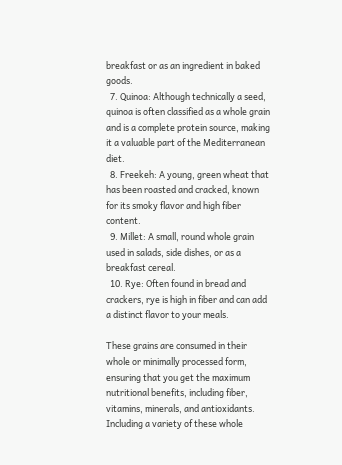breakfast or as an ingredient in baked goods.
  7. Quinoa: Although technically a seed, quinoa is often classified as a whole grain and is a complete protein source, making it a valuable part of the Mediterranean diet.
  8. Freekeh: A young, green wheat that has been roasted and cracked, known for its smoky flavor and high fiber content.
  9. Millet: A small, round whole grain used in salads, side dishes, or as a breakfast cereal.
  10. Rye: Often found in bread and crackers, rye is high in fiber and can add a distinct flavor to your meals.

These grains are consumed in their whole or minimally processed form, ensuring that you get the maximum nutritional benefits, including fiber, vitamins, minerals, and antioxidants. Including a variety of these whole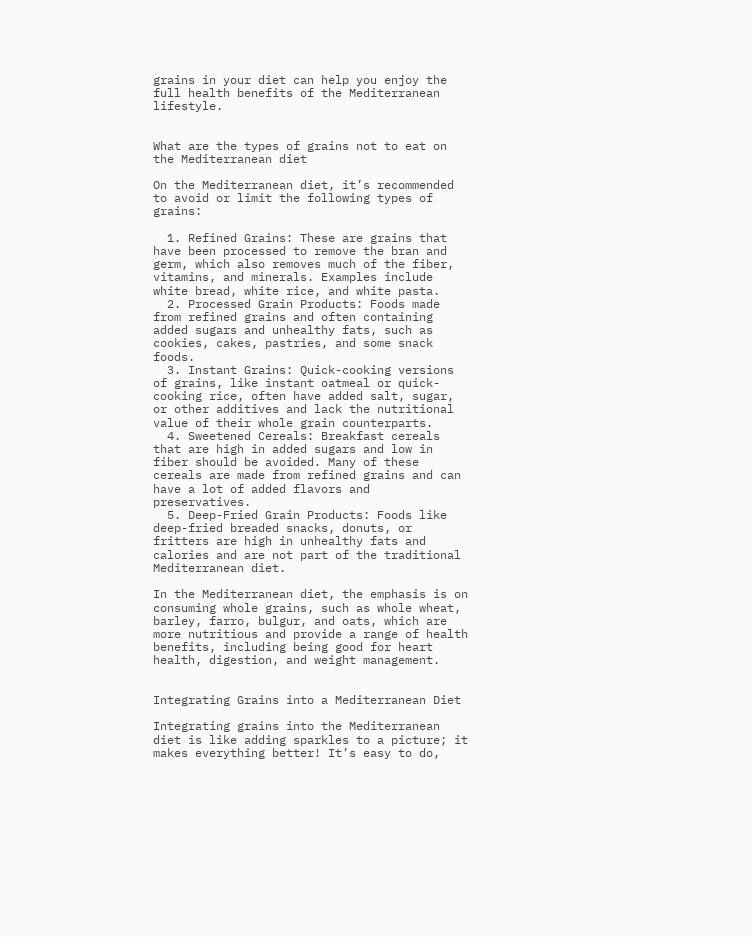grains in your diet can help you enjoy the full health benefits of the Mediterranean lifestyle.


What are the types of grains not to eat on the Mediterranean diet

On the Mediterranean diet, it’s recommended to avoid or limit the following types of grains:

  1. Refined Grains: These are grains that have been processed to remove the bran and germ, which also removes much of the fiber, vitamins, and minerals. Examples include white bread, white rice, and white pasta.
  2. Processed Grain Products: Foods made from refined grains and often containing added sugars and unhealthy fats, such as cookies, cakes, pastries, and some snack foods.
  3. Instant Grains: Quick-cooking versions of grains, like instant oatmeal or quick-cooking rice, often have added salt, sugar, or other additives and lack the nutritional value of their whole grain counterparts.
  4. Sweetened Cereals: Breakfast cereals that are high in added sugars and low in fiber should be avoided. Many of these cereals are made from refined grains and can have a lot of added flavors and preservatives.
  5. Deep-Fried Grain Products: Foods like deep-fried breaded snacks, donuts, or fritters are high in unhealthy fats and calories and are not part of the traditional Mediterranean diet.

In the Mediterranean diet, the emphasis is on consuming whole grains, such as whole wheat, barley, farro, bulgur, and oats, which are more nutritious and provide a range of health benefits, including being good for heart health, digestion, and weight management.


Integrating Grains into a Mediterranean Diet

Integrating grains into the Mediterranean diet is like adding sparkles to a picture; it makes everything better! It’s easy to do,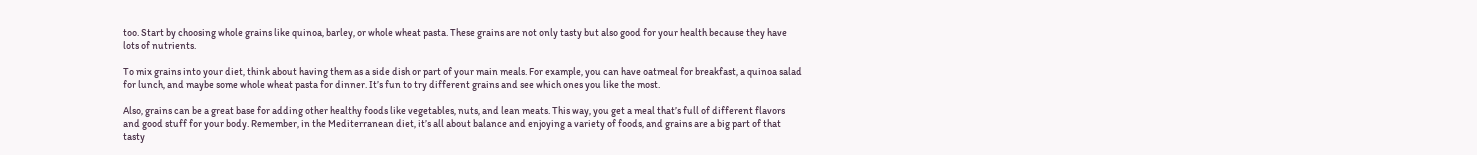too. Start by choosing whole grains like quinoa, barley, or whole wheat pasta. These grains are not only tasty but also good for your health because they have lots of nutrients.

To mix grains into your diet, think about having them as a side dish or part of your main meals. For example, you can have oatmeal for breakfast, a quinoa salad for lunch, and maybe some whole wheat pasta for dinner. It’s fun to try different grains and see which ones you like the most.

Also, grains can be a great base for adding other healthy foods like vegetables, nuts, and lean meats. This way, you get a meal that’s full of different flavors and good stuff for your body. Remember, in the Mediterranean diet, it’s all about balance and enjoying a variety of foods, and grains are a big part of that tasty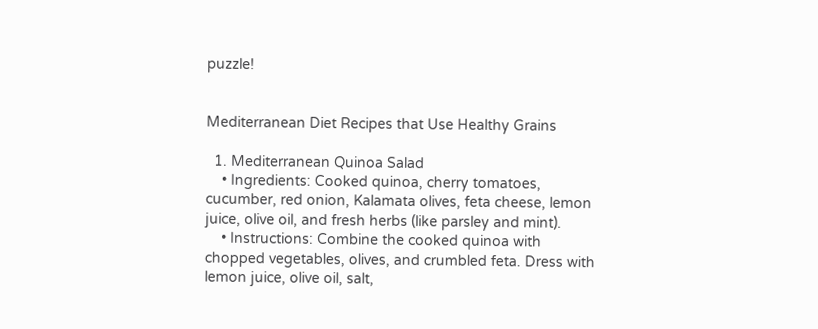puzzle!


Mediterranean Diet Recipes that Use Healthy Grains

  1. Mediterranean Quinoa Salad
    • Ingredients: Cooked quinoa, cherry tomatoes, cucumber, red onion, Kalamata olives, feta cheese, lemon juice, olive oil, and fresh herbs (like parsley and mint).
    • Instructions: Combine the cooked quinoa with chopped vegetables, olives, and crumbled feta. Dress with lemon juice, olive oil, salt,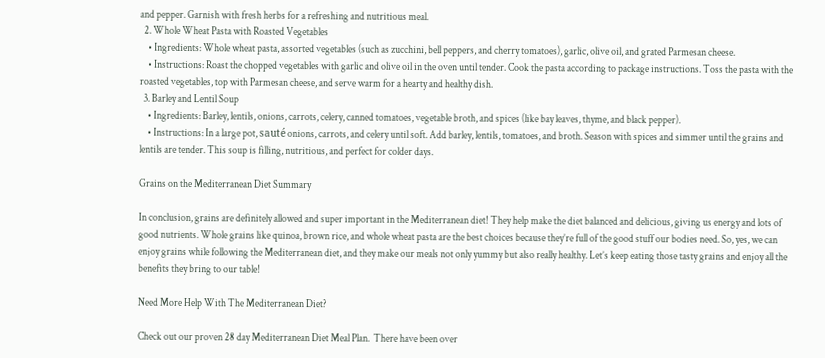and pepper. Garnish with fresh herbs for a refreshing and nutritious meal.
  2. Whole Wheat Pasta with Roasted Vegetables
    • Ingredients: Whole wheat pasta, assorted vegetables (such as zucchini, bell peppers, and cherry tomatoes), garlic, olive oil, and grated Parmesan cheese.
    • Instructions: Roast the chopped vegetables with garlic and olive oil in the oven until tender. Cook the pasta according to package instructions. Toss the pasta with the roasted vegetables, top with Parmesan cheese, and serve warm for a hearty and healthy dish.
  3. Barley and Lentil Soup
    • Ingredients: Barley, lentils, onions, carrots, celery, canned tomatoes, vegetable broth, and spices (like bay leaves, thyme, and black pepper).
    • Instructions: In a large pot, sauté onions, carrots, and celery until soft. Add barley, lentils, tomatoes, and broth. Season with spices and simmer until the grains and lentils are tender. This soup is filling, nutritious, and perfect for colder days.

Grains on the Mediterranean Diet Summary

In conclusion, grains are definitely allowed and super important in the Mediterranean diet! They help make the diet balanced and delicious, giving us energy and lots of good nutrients. Whole grains like quinoa, brown rice, and whole wheat pasta are the best choices because they’re full of the good stuff our bodies need. So, yes, we can enjoy grains while following the Mediterranean diet, and they make our meals not only yummy but also really healthy. Let’s keep eating those tasty grains and enjoy all the benefits they bring to our table!

Need More Help With The Mediterranean Diet?

Check out our proven 28 day Mediterranean Diet Meal Plan.  There have been over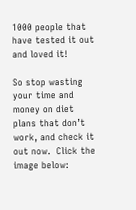1000 people that have tested it out and loved it!

So stop wasting your time and money on diet plans that don’t work, and check it out now.  Click the image below: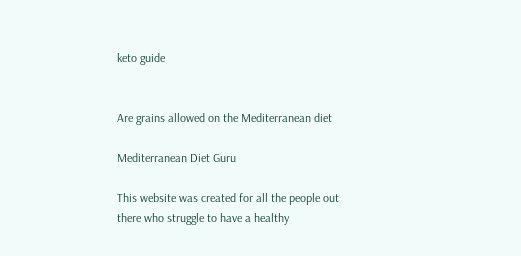keto guide


Are grains allowed on the Mediterranean diet

Mediterranean Diet Guru

This website was created for all the people out there who struggle to have a healthy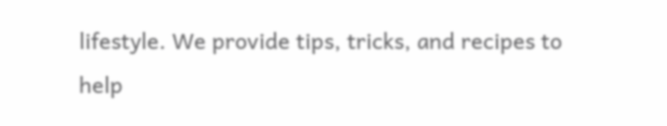lifestyle. We provide tips, tricks, and recipes to help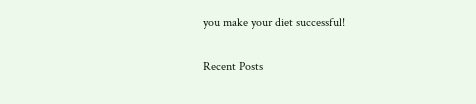you make your diet successful!

Recent Posts